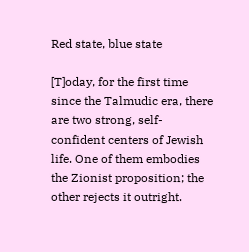Red state, blue state

[T]oday, for the first time since the Talmudic era, there are two strong, self-confident centers of Jewish life. One of them embodies the Zionist proposition; the other rejects it outright.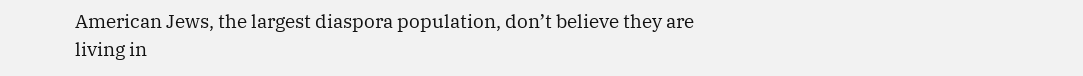American Jews, the largest diaspora population, don’t believe they are living in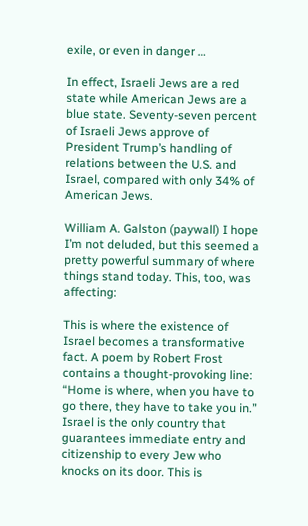exile, or even in danger …

In effect, Israeli Jews are a red state while American Jews are a blue state. Seventy-seven percent of Israeli Jews approve of President Trump’s handling of relations between the U.S. and Israel, compared with only 34% of American Jews.

William A. Galston (paywall) I hope I’m not deluded, but this seemed a pretty powerful summary of where things stand today. This, too, was affecting:

This is where the existence of Israel becomes a transformative fact. A poem by Robert Frost contains a thought-provoking line: “Home is where, when you have to go there, they have to take you in.” Israel is the only country that guarantees immediate entry and citizenship to every Jew who knocks on its door. This is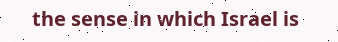the sense in which Israel is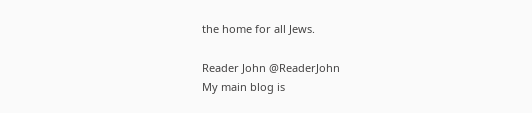the home for all Jews.

Reader John @ReaderJohn
My main blog is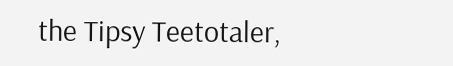the Tipsy Teetotaler,